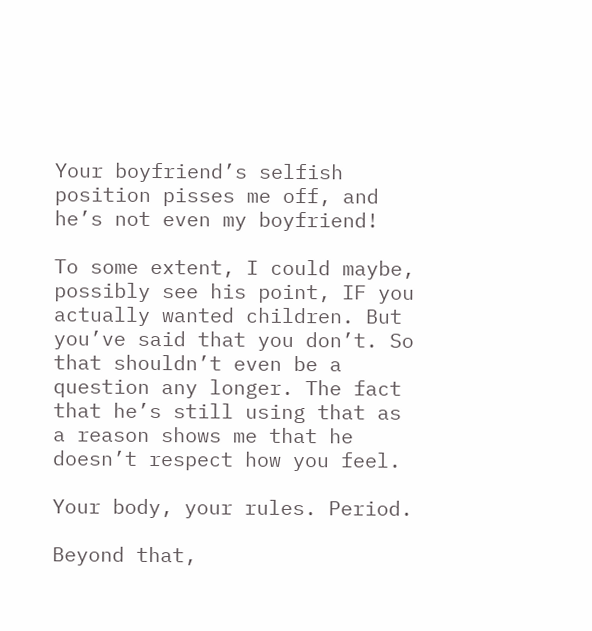Your boyfriend’s selfish position pisses me off, and he’s not even my boyfriend!

To some extent, I could maybe, possibly see his point, IF you actually wanted children. But you’ve said that you don’t. So that shouldn’t even be a question any longer. The fact that he’s still using that as a reason shows me that he doesn’t respect how you feel.

Your body, your rules. Period.

Beyond that,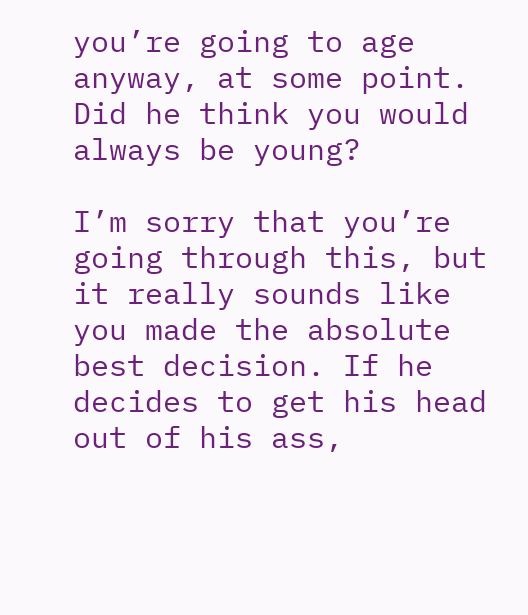you’re going to age anyway, at some point. Did he think you would always be young?

I’m sorry that you’re going through this, but it really sounds like you made the absolute best decision. If he decides to get his head out of his ass,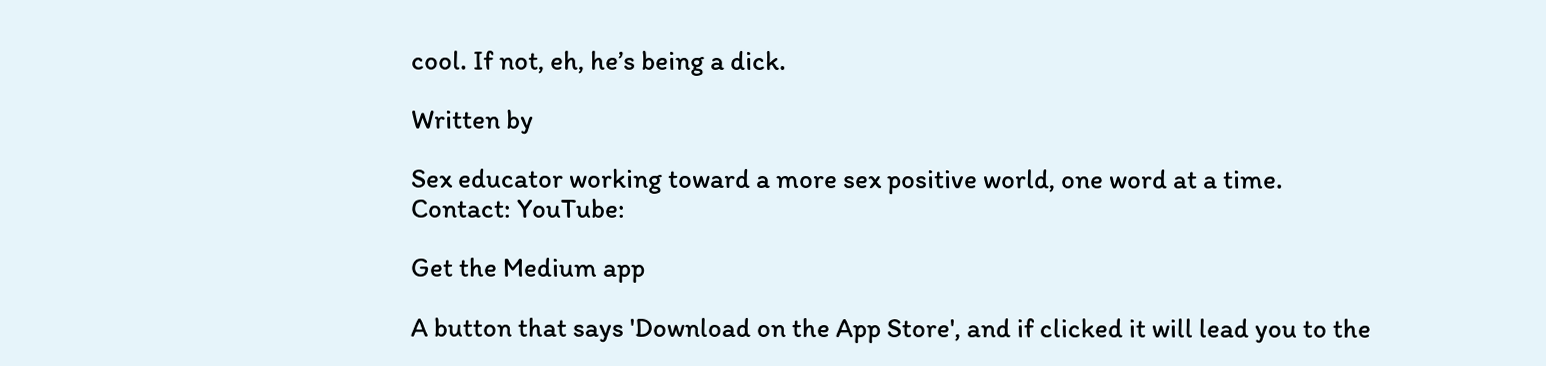cool. If not, eh, he’s being a dick.

Written by

Sex educator working toward a more sex positive world, one word at a time. Contact: YouTube:

Get the Medium app

A button that says 'Download on the App Store', and if clicked it will lead you to the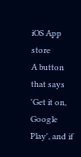iOS App store
A button that says 'Get it on, Google Play', and if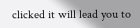clicked it will lead you to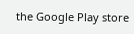the Google Play store